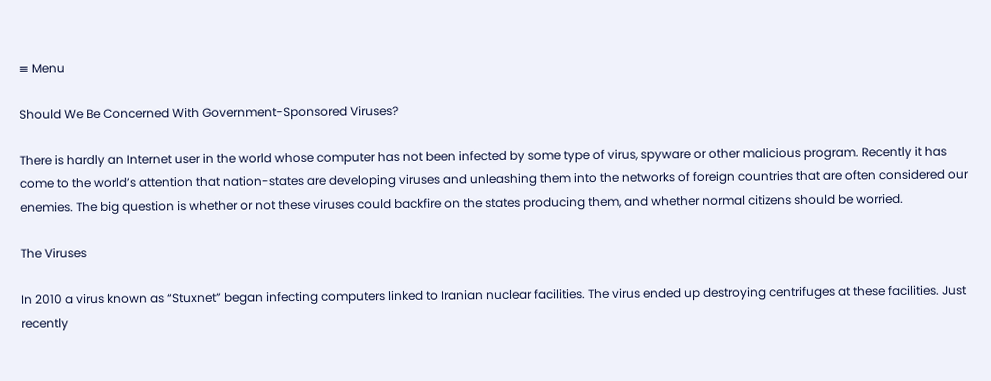≡ Menu

Should We Be Concerned With Government-Sponsored Viruses?

There is hardly an Internet user in the world whose computer has not been infected by some type of virus, spyware or other malicious program. Recently it has come to the world’s attention that nation-states are developing viruses and unleashing them into the networks of foreign countries that are often considered our enemies. The big question is whether or not these viruses could backfire on the states producing them, and whether normal citizens should be worried.

The Viruses

In 2010 a virus known as “Stuxnet” began infecting computers linked to Iranian nuclear facilities. The virus ended up destroying centrifuges at these facilities. Just recently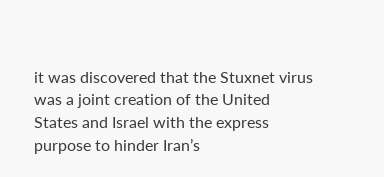it was discovered that the Stuxnet virus was a joint creation of the United States and Israel with the express purpose to hinder Iran’s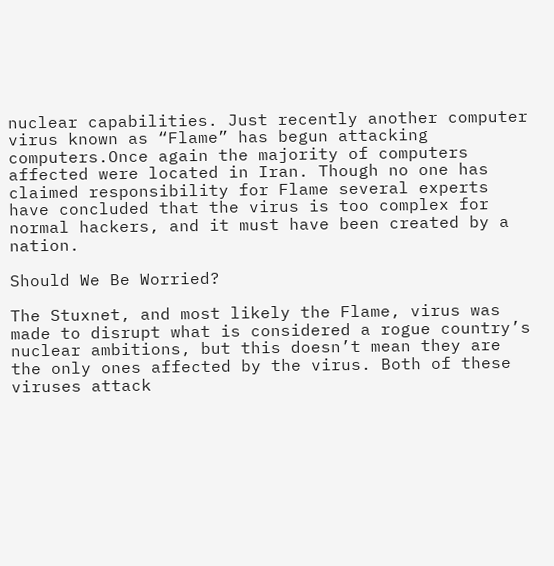nuclear capabilities. Just recently another computer virus known as “Flame” has begun attacking computers.Once again the majority of computers affected were located in Iran. Though no one has claimed responsibility for Flame several experts have concluded that the virus is too complex for normal hackers, and it must have been created by a nation.

Should We Be Worried?

The Stuxnet, and most likely the Flame, virus was made to disrupt what is considered a rogue country’s nuclear ambitions, but this doesn’t mean they are the only ones affected by the virus. Both of these viruses attack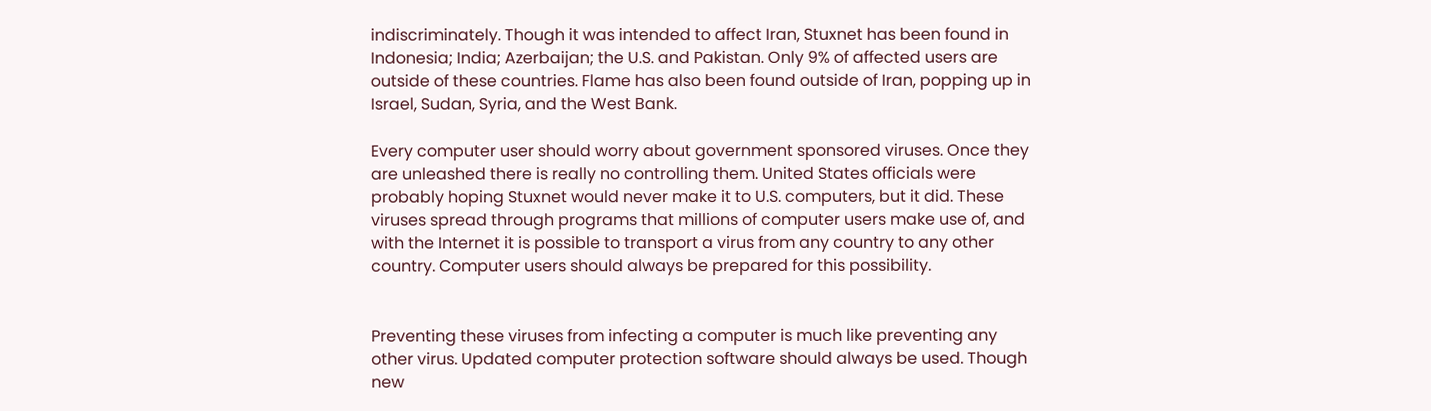indiscriminately. Though it was intended to affect Iran, Stuxnet has been found in Indonesia; India; Azerbaijan; the U.S. and Pakistan. Only 9% of affected users are outside of these countries. Flame has also been found outside of Iran, popping up in Israel, Sudan, Syria, and the West Bank.

Every computer user should worry about government sponsored viruses. Once they are unleashed there is really no controlling them. United States officials were probably hoping Stuxnet would never make it to U.S. computers, but it did. These viruses spread through programs that millions of computer users make use of, and with the Internet it is possible to transport a virus from any country to any other country. Computer users should always be prepared for this possibility.


Preventing these viruses from infecting a computer is much like preventing any other virus. Updated computer protection software should always be used. Though new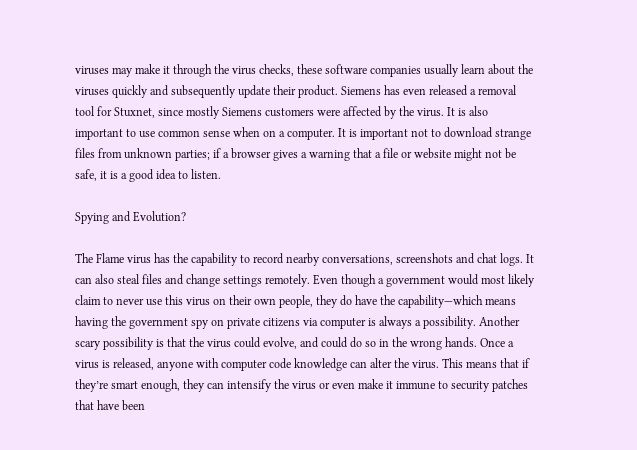viruses may make it through the virus checks, these software companies usually learn about the viruses quickly and subsequently update their product. Siemens has even released a removal tool for Stuxnet, since mostly Siemens customers were affected by the virus. It is also important to use common sense when on a computer. It is important not to download strange files from unknown parties; if a browser gives a warning that a file or website might not be safe, it is a good idea to listen.

Spying and Evolution?

The Flame virus has the capability to record nearby conversations, screenshots and chat logs. It can also steal files and change settings remotely. Even though a government would most likely claim to never use this virus on their own people, they do have the capability—which means having the government spy on private citizens via computer is always a possibility. Another scary possibility is that the virus could evolve, and could do so in the wrong hands. Once a virus is released, anyone with computer code knowledge can alter the virus. This means that if they’re smart enough, they can intensify the virus or even make it immune to security patches that have been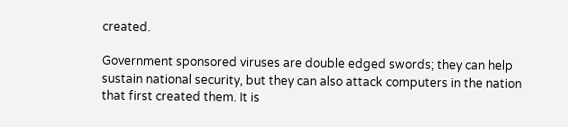created.

Government sponsored viruses are double edged swords; they can help sustain national security, but they can also attack computers in the nation that first created them. It is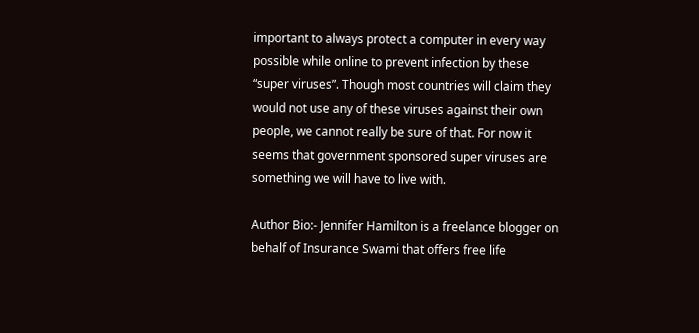important to always protect a computer in every way possible while online to prevent infection by these “super viruses”. Though most countries will claim they would not use any of these viruses against their own people, we cannot really be sure of that. For now it seems that government sponsored super viruses are something we will have to live with.

Author Bio:- Jennifer Hamilton is a freelance blogger on behalf of Insurance Swami that offers free life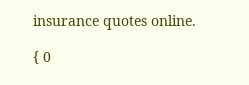insurance quotes online.

{ 0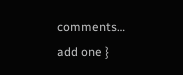comments… add one }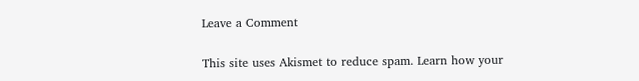Leave a Comment

This site uses Akismet to reduce spam. Learn how your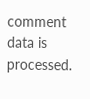comment data is processed.